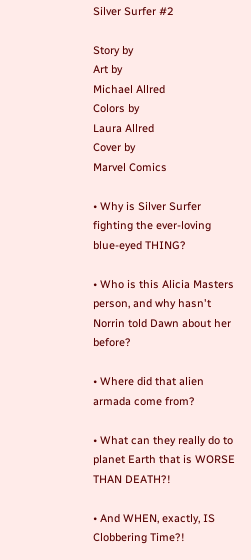Silver Surfer #2

Story by
Art by
Michael Allred
Colors by
Laura Allred
Cover by
Marvel Comics

• Why is Silver Surfer fighting the ever-loving blue-eyed THING?

• Who is this Alicia Masters person, and why hasn't Norrin told Dawn about her before?

• Where did that alien armada come from?

• What can they really do to planet Earth that is WORSE THAN DEATH?!

• And WHEN, exactly, IS Clobbering Time?!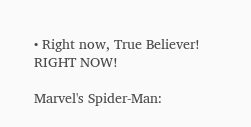• Right now, True Believer! RIGHT NOW!

Marvel's Spider-Man: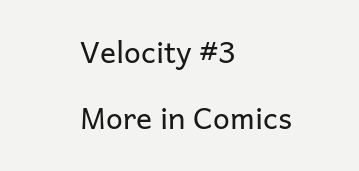Velocity #3

More in Comics